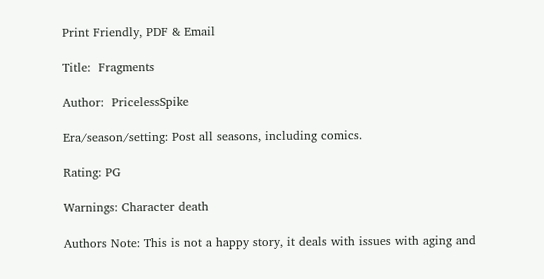Print Friendly, PDF & Email

Title:  Fragments

Author:  PricelessSpike

Era/season/setting: Post all seasons, including comics.

Rating: PG

Warnings: Character death

Authors Note: This is not a happy story, it deals with issues with aging and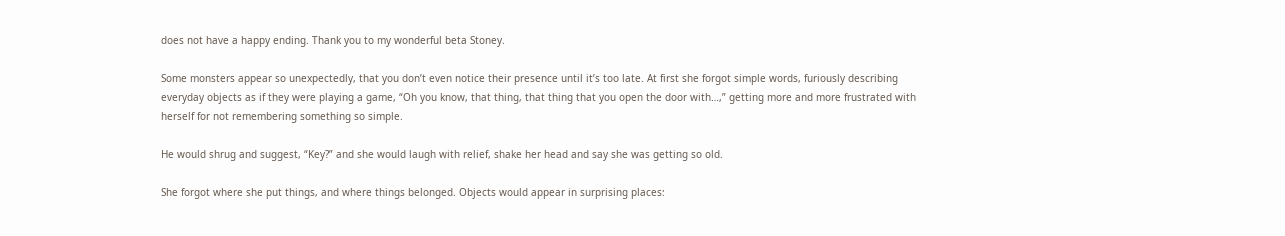does not have a happy ending. Thank you to my wonderful beta Stoney.

Some monsters appear so unexpectedly, that you don’t even notice their presence until it’s too late. At first she forgot simple words, furiously describing everyday objects as if they were playing a game, “Oh you know, that thing, that thing that you open the door with…,” getting more and more frustrated with herself for not remembering something so simple.

He would shrug and suggest, “Key?” and she would laugh with relief, shake her head and say she was getting so old.

She forgot where she put things, and where things belonged. Objects would appear in surprising places: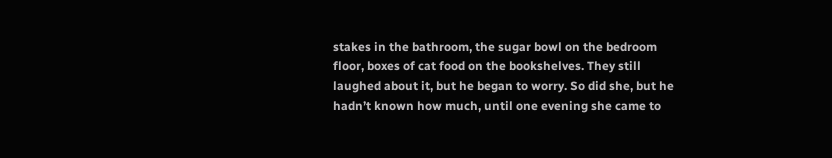stakes in the bathroom, the sugar bowl on the bedroom floor, boxes of cat food on the bookshelves. They still laughed about it, but he began to worry. So did she, but he hadn’t known how much, until one evening she came to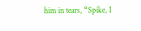him in tears, “Spike, I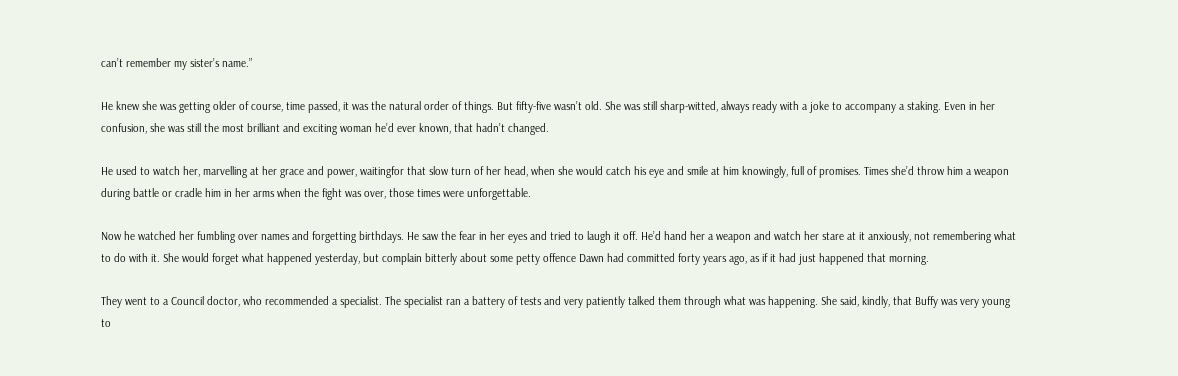can’t remember my sister’s name.”

He knew she was getting older of course, time passed, it was the natural order of things. But fifty-five wasn’t old. She was still sharp-witted, always ready with a joke to accompany a staking. Even in her confusion, she was still the most brilliant and exciting woman he’d ever known, that hadn’t changed.

He used to watch her, marvelling at her grace and power, waitingfor that slow turn of her head, when she would catch his eye and smile at him knowingly, full of promises. Times she’d throw him a weapon during battle or cradle him in her arms when the fight was over, those times were unforgettable.

Now he watched her fumbling over names and forgetting birthdays. He saw the fear in her eyes and tried to laugh it off. He’d hand her a weapon and watch her stare at it anxiously, not remembering what to do with it. She would forget what happened yesterday, but complain bitterly about some petty offence Dawn had committed forty years ago, as if it had just happened that morning.

They went to a Council doctor, who recommended a specialist. The specialist ran a battery of tests and very patiently talked them through what was happening. She said, kindly, that Buffy was very young to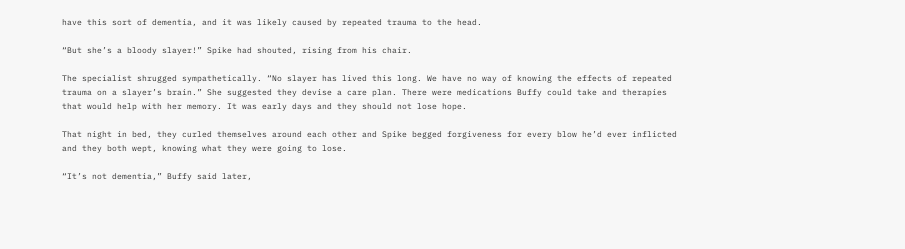have this sort of dementia, and it was likely caused by repeated trauma to the head.

“But she’s a bloody slayer!” Spike had shouted, rising from his chair.

The specialist shrugged sympathetically. “No slayer has lived this long. We have no way of knowing the effects of repeated trauma on a slayer’s brain.” She suggested they devise a care plan. There were medications Buffy could take and therapies that would help with her memory. It was early days and they should not lose hope.

That night in bed, they curled themselves around each other and Spike begged forgiveness for every blow he’d ever inflicted and they both wept, knowing what they were going to lose.

“It’s not dementia,” Buffy said later,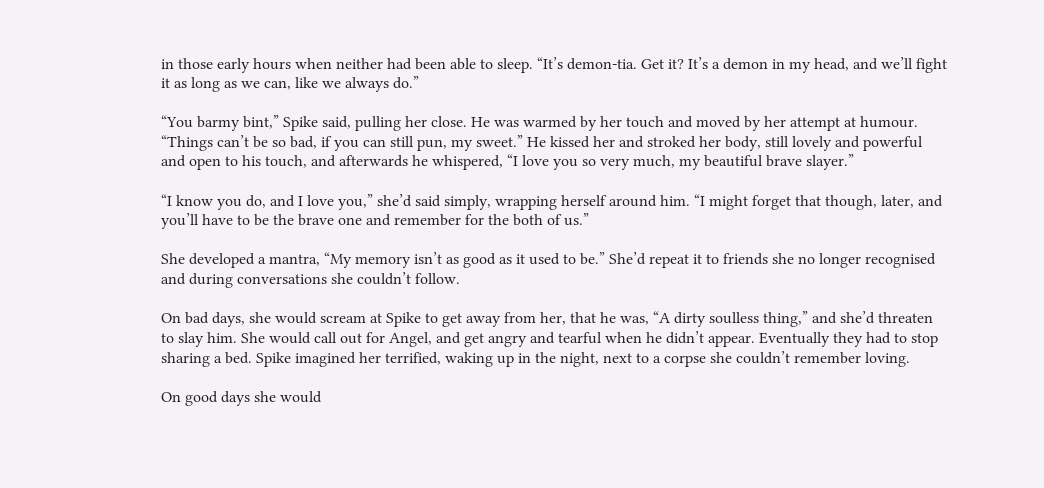in those early hours when neither had been able to sleep. “It’s demon-tia. Get it? It’s a demon in my head, and we’ll fight it as long as we can, like we always do.”

“You barmy bint,” Spike said, pulling her close. He was warmed by her touch and moved by her attempt at humour. “Things can’t be so bad, if you can still pun, my sweet.” He kissed her and stroked her body, still lovely and powerful and open to his touch, and afterwards he whispered, “I love you so very much, my beautiful brave slayer.”

“I know you do, and I love you,” she’d said simply, wrapping herself around him. “I might forget that though, later, and you’ll have to be the brave one and remember for the both of us.”

She developed a mantra, “My memory isn’t as good as it used to be.” She’d repeat it to friends she no longer recognised and during conversations she couldn’t follow.

On bad days, she would scream at Spike to get away from her, that he was, “A dirty soulless thing,” and she’d threaten to slay him. She would call out for Angel, and get angry and tearful when he didn’t appear. Eventually they had to stop sharing a bed. Spike imagined her terrified, waking up in the night, next to a corpse she couldn’t remember loving.

On good days she would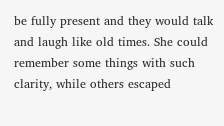be fully present and they would talk and laugh like old times. She could remember some things with such clarity, while others escaped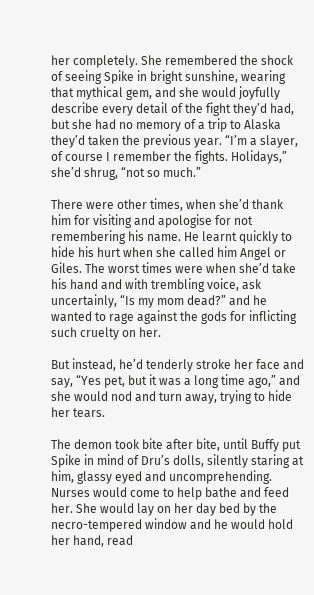her completely. She remembered the shock of seeing Spike in bright sunshine, wearing that mythical gem, and she would joyfully describe every detail of the fight they’d had, but she had no memory of a trip to Alaska they’d taken the previous year. “I’m a slayer, of course I remember the fights. Holidays,” she’d shrug, “not so much.”

There were other times, when she’d thank him for visiting and apologise for not remembering his name. He learnt quickly to hide his hurt when she called him Angel or Giles. The worst times were when she’d take his hand and with trembling voice, ask uncertainly, “Is my mom dead?” and he wanted to rage against the gods for inflicting such cruelty on her.

But instead, he’d tenderly stroke her face and say, “Yes pet, but it was a long time ago,” and she would nod and turn away, trying to hide her tears.

The demon took bite after bite, until Buffy put Spike in mind of Dru’s dolls, silently staring at him, glassy eyed and uncomprehending. Nurses would come to help bathe and feed her. She would lay on her day bed by the necro-tempered window and he would hold her hand, read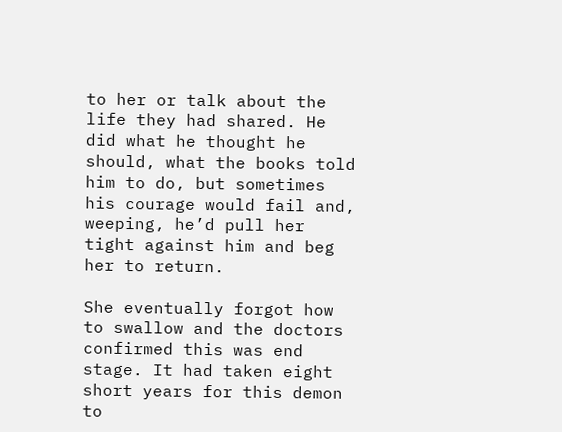to her or talk about the life they had shared. He did what he thought he should, what the books told him to do, but sometimes his courage would fail and, weeping, he’d pull her tight against him and beg her to return.

She eventually forgot how to swallow and the doctors confirmed this was end stage. It had taken eight short years for this demon to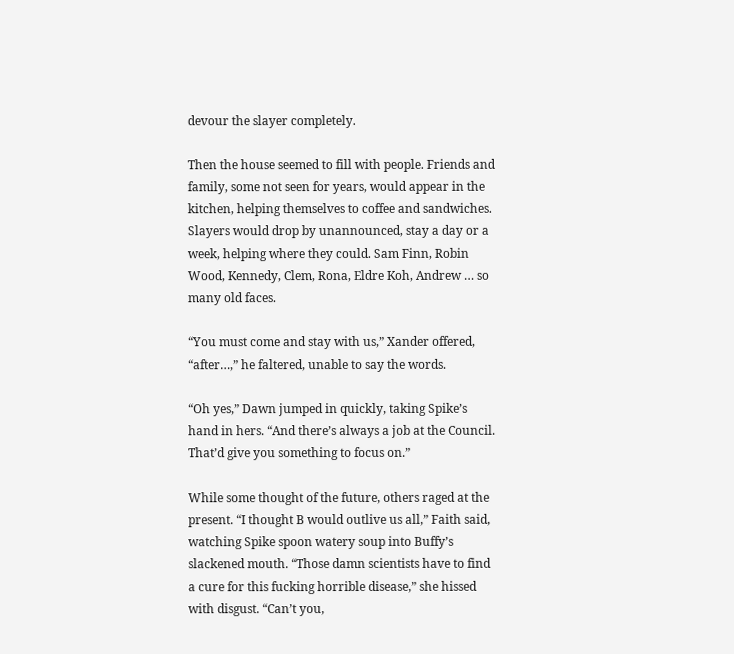devour the slayer completely.

Then the house seemed to fill with people. Friends and family, some not seen for years, would appear in the kitchen, helping themselves to coffee and sandwiches. Slayers would drop by unannounced, stay a day or a week, helping where they could. Sam Finn, Robin Wood, Kennedy, Clem, Rona, Eldre Koh, Andrew … so many old faces.

“You must come and stay with us,” Xander offered, “after…,” he faltered, unable to say the words.

“Oh yes,” Dawn jumped in quickly, taking Spike’s hand in hers. “And there’s always a job at the Council. That’d give you something to focus on.”

While some thought of the future, others raged at the present. “I thought B would outlive us all,” Faith said, watching Spike spoon watery soup into Buffy’s slackened mouth. “Those damn scientists have to find a cure for this fucking horrible disease,” she hissed with disgust. “Can’t you,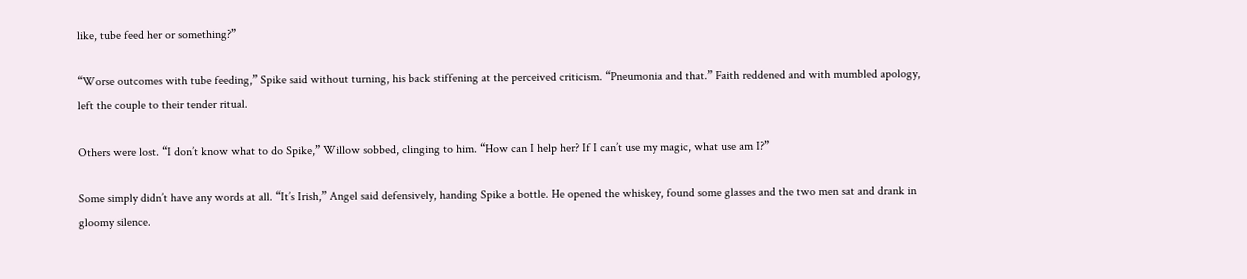like, tube feed her or something?”

“Worse outcomes with tube feeding,” Spike said without turning, his back stiffening at the perceived criticism. “Pneumonia and that.” Faith reddened and with mumbled apology, left the couple to their tender ritual.

Others were lost. “I don’t know what to do Spike,” Willow sobbed, clinging to him. “How can I help her? If I can’t use my magic, what use am I?”

Some simply didn’t have any words at all. “It’s Irish,” Angel said defensively, handing Spike a bottle. He opened the whiskey, found some glasses and the two men sat and drank in gloomy silence.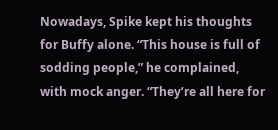Nowadays, Spike kept his thoughts for Buffy alone. “This house is full of sodding people,” he complained, with mock anger. “They’re all here for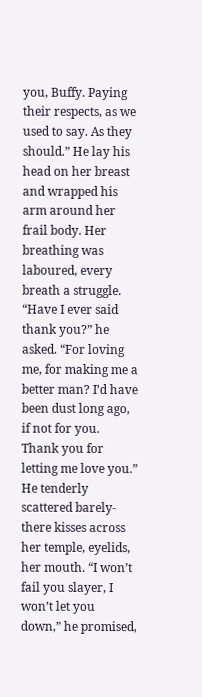you, Buffy. Paying their respects, as we used to say. As they should.” He lay his head on her breast and wrapped his arm around her frail body. Her breathing was laboured, every breath a struggle. “Have I ever said thank you?” he asked. “For loving me, for making me a better man? I’d have been dust long ago, if not for you. Thank you for letting me love you.” He tenderly scattered barely-there kisses across her temple, eyelids, her mouth. “I won’t fail you slayer, I won’t let you down,” he promised,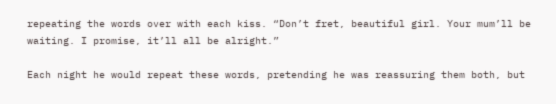repeating the words over with each kiss. “Don’t fret, beautiful girl. Your mum’ll be waiting. I promise, it’ll all be alright.”

Each night he would repeat these words, pretending he was reassuring them both, but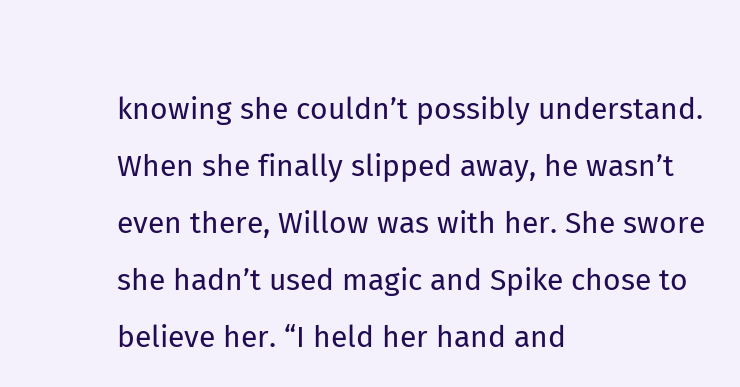knowing she couldn’t possibly understand. When she finally slipped away, he wasn’t even there, Willow was with her. She swore she hadn’t used magic and Spike chose to believe her. “I held her hand and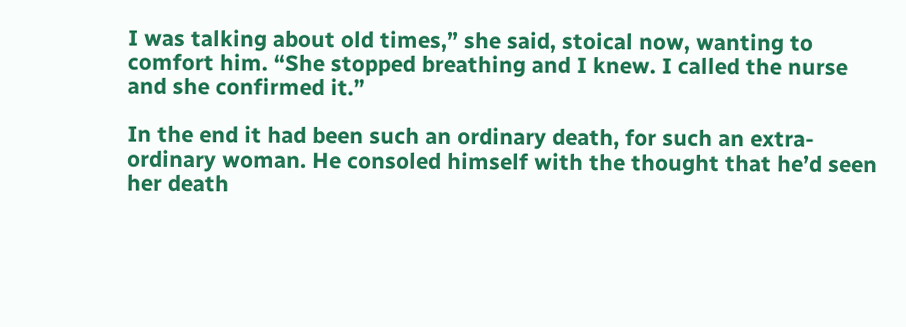I was talking about old times,” she said, stoical now, wanting to comfort him. “She stopped breathing and I knew. I called the nurse and she confirmed it.”

In the end it had been such an ordinary death, for such an extra-ordinary woman. He consoled himself with the thought that he’d seen her death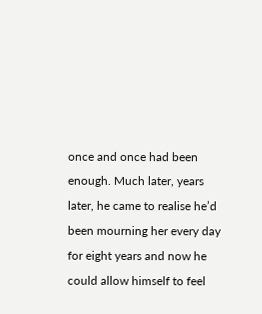once and once had been enough. Much later, years later, he came to realise he’d been mourning her every day for eight years and now he could allow himself to feel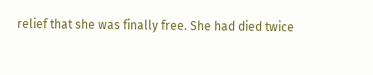relief that she was finally free. She had died twice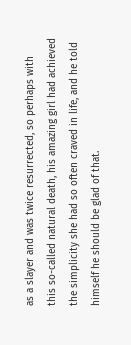as a slayer and was twice resurrected, so perhaps with this so-called natural death, his amazing girl had achieved the simplicity she had so often craved in life, and he told himself he should be glad of that.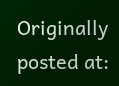Originally posted at: